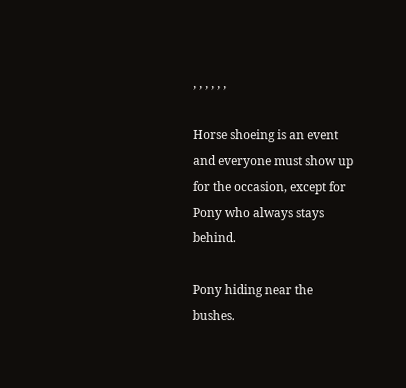, , , , , ,

Horse shoeing is an event and everyone must show up for the occasion, except for Pony who always stays behind.

Pony hiding near the bushes.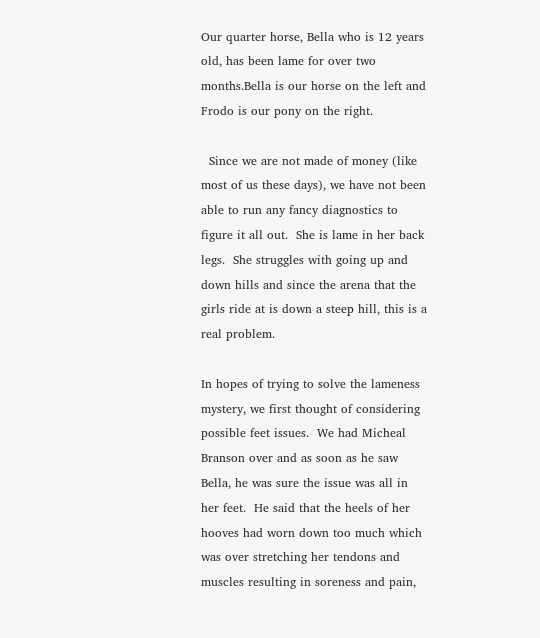Our quarter horse, Bella who is 12 years old, has been lame for over two months.Bella is our horse on the left and Frodo is our pony on the right.

  Since we are not made of money (like most of us these days), we have not been able to run any fancy diagnostics to figure it all out.  She is lame in her back legs.  She struggles with going up and down hills and since the arena that the girls ride at is down a steep hill, this is a real problem.

In hopes of trying to solve the lameness mystery, we first thought of considering possible feet issues.  We had Micheal Branson over and as soon as he saw Bella, he was sure the issue was all in her feet.  He said that the heels of her hooves had worn down too much which was over stretching her tendons and muscles resulting in soreness and pain,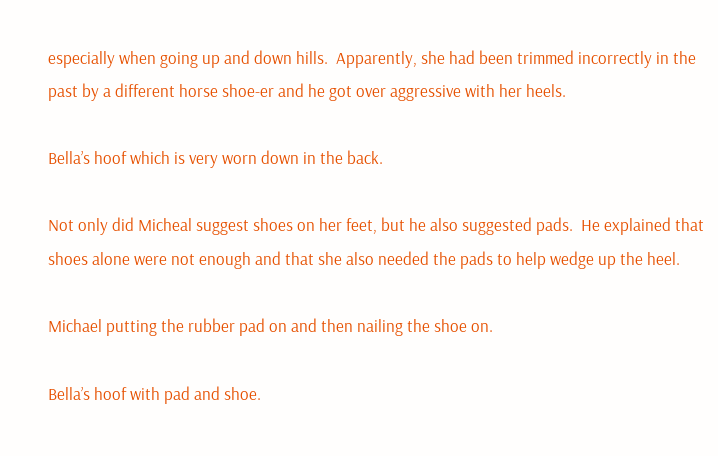especially when going up and down hills.  Apparently, she had been trimmed incorrectly in the past by a different horse shoe-er and he got over aggressive with her heels.

Bella’s hoof which is very worn down in the back.

Not only did Micheal suggest shoes on her feet, but he also suggested pads.  He explained that shoes alone were not enough and that she also needed the pads to help wedge up the heel.

Michael putting the rubber pad on and then nailing the shoe on.

Bella’s hoof with pad and shoe.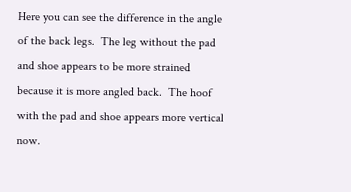Here you can see the difference in the angle of the back legs.  The leg without the pad and shoe appears to be more strained because it is more angled back.  The hoof with the pad and shoe appears more vertical now.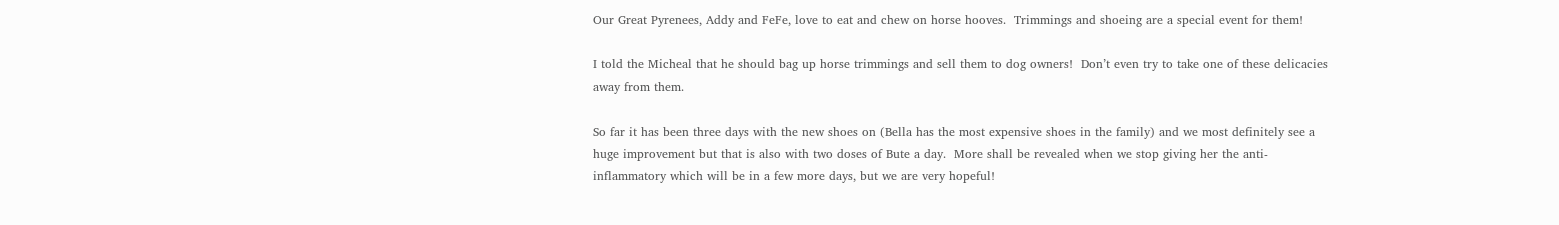Our Great Pyrenees, Addy and FeFe, love to eat and chew on horse hooves.  Trimmings and shoeing are a special event for them!

I told the Micheal that he should bag up horse trimmings and sell them to dog owners!  Don’t even try to take one of these delicacies away from them.

So far it has been three days with the new shoes on (Bella has the most expensive shoes in the family) and we most definitely see a huge improvement but that is also with two doses of Bute a day.  More shall be revealed when we stop giving her the anti-inflammatory which will be in a few more days, but we are very hopeful!